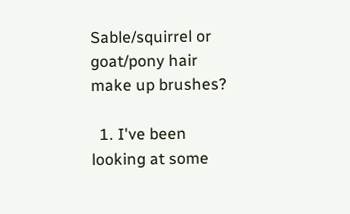Sable/squirrel or goat/pony hair make up brushes?

  1. I've been looking at some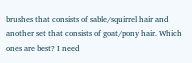brushes that consists of sable/squirrel hair and another set that consists of goat/pony hair. Which ones are best? I need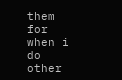them for when i do other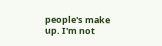people's make up. I'm not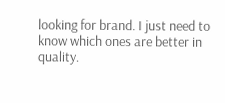looking for brand. I just need to know which ones are better in quality.